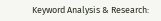Keyword Analysis & Research: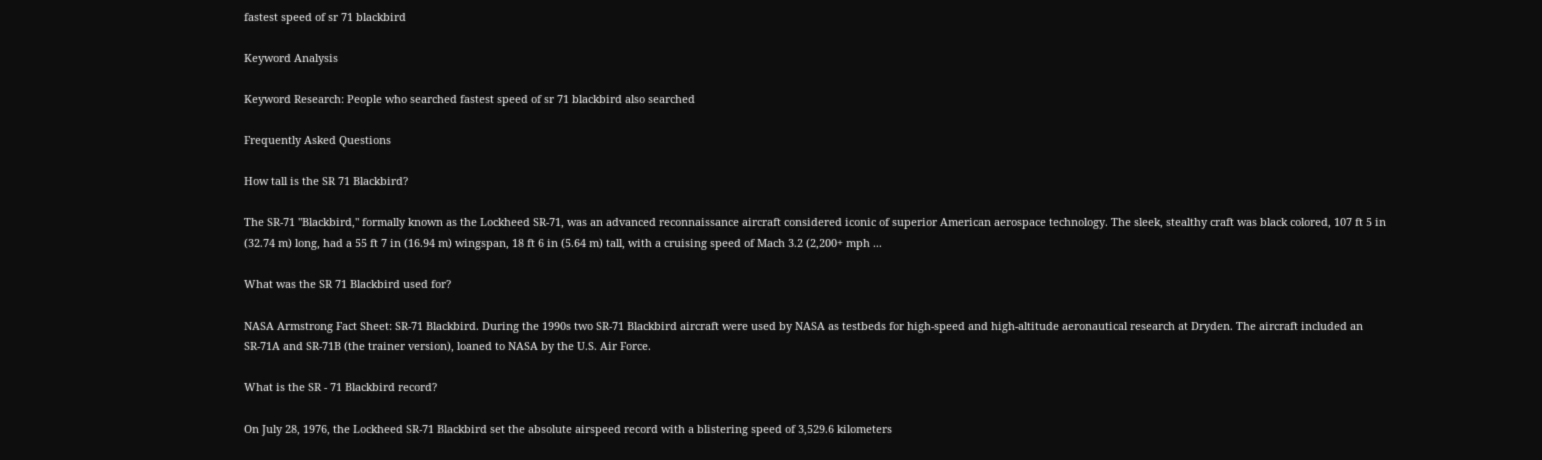fastest speed of sr 71 blackbird

Keyword Analysis

Keyword Research: People who searched fastest speed of sr 71 blackbird also searched

Frequently Asked Questions

How tall is the SR 71 Blackbird?

The SR-71 "Blackbird," formally known as the Lockheed SR-71, was an advanced reconnaissance aircraft considered iconic of superior American aerospace technology. The sleek, stealthy craft was black colored, 107 ft 5 in (32.74 m) long, had a 55 ft 7 in (16.94 m) wingspan, 18 ft 6 in (5.64 m) tall, with a cruising speed of Mach 3.2 (2,200+ mph ...

What was the SR 71 Blackbird used for?

NASA Armstrong Fact Sheet: SR-71 Blackbird. During the 1990s two SR-71 Blackbird aircraft were used by NASA as testbeds for high-speed and high-altitude aeronautical research at Dryden. The aircraft included an SR-71A and SR-71B (the trainer version), loaned to NASA by the U.S. Air Force.

What is the SR - 71 Blackbird record?

On July 28, 1976, the Lockheed SR-71 Blackbird set the absolute airspeed record with a blistering speed of 3,529.6 kilometers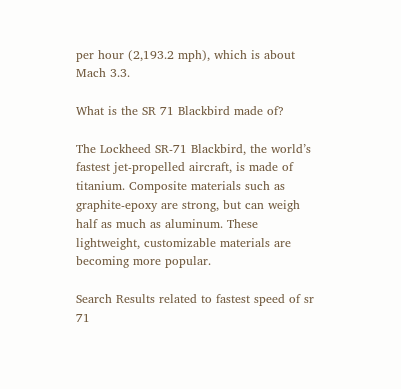per hour (2,193.2 mph), which is about Mach 3.3.

What is the SR 71 Blackbird made of?

The Lockheed SR-71 Blackbird, the world’s fastest jet-propelled aircraft, is made of titanium. Composite materials such as graphite-epoxy are strong, but can weigh half as much as aluminum. These lightweight, customizable materials are becoming more popular.

Search Results related to fastest speed of sr 71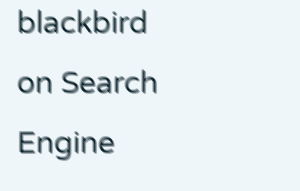blackbird on Search Engine